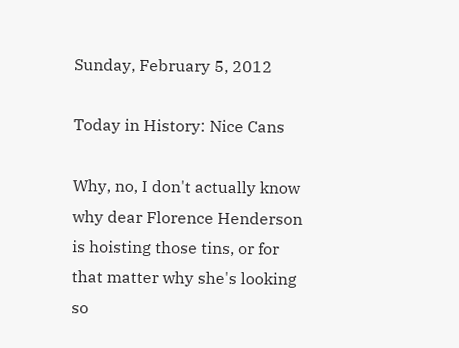Sunday, February 5, 2012

Today in History: Nice Cans

Why, no, I don't actually know why dear Florence Henderson is hoisting those tins, or for that matter why she's looking so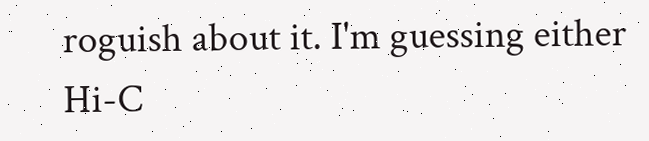roguish about it. I'm guessing either Hi-C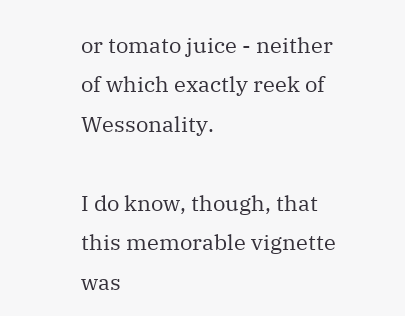or tomato juice - neither of which exactly reek of Wessonality.

I do know, though, that this memorable vignette was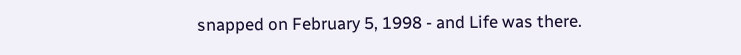snapped on February 5, 1998 - and Life was there.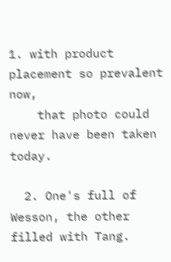1. with product placement so prevalent now,
    that photo could never have been taken today.

  2. One's full of Wesson, the other filled with Tang.